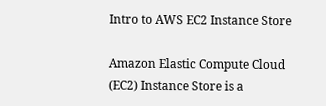Intro to AWS EC2 Instance Store

Amazon Elastic Compute Cloud (EC2) Instance Store is a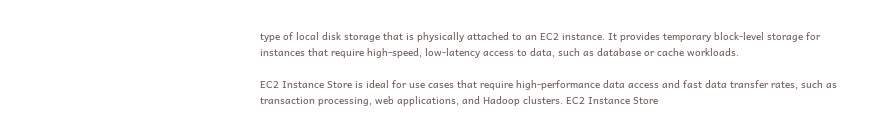type of local disk storage that is physically attached to an EC2 instance. It provides temporary block-level storage for instances that require high-speed, low-latency access to data, such as database or cache workloads.

EC2 Instance Store is ideal for use cases that require high-performance data access and fast data transfer rates, such as transaction processing, web applications, and Hadoop clusters. EC2 Instance Store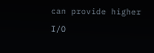can provide higher I/O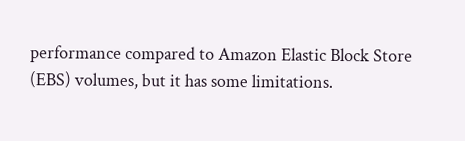performance compared to Amazon Elastic Block Store (EBS) volumes, but it has some limitations.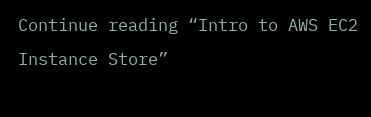Continue reading “Intro to AWS EC2 Instance Store”